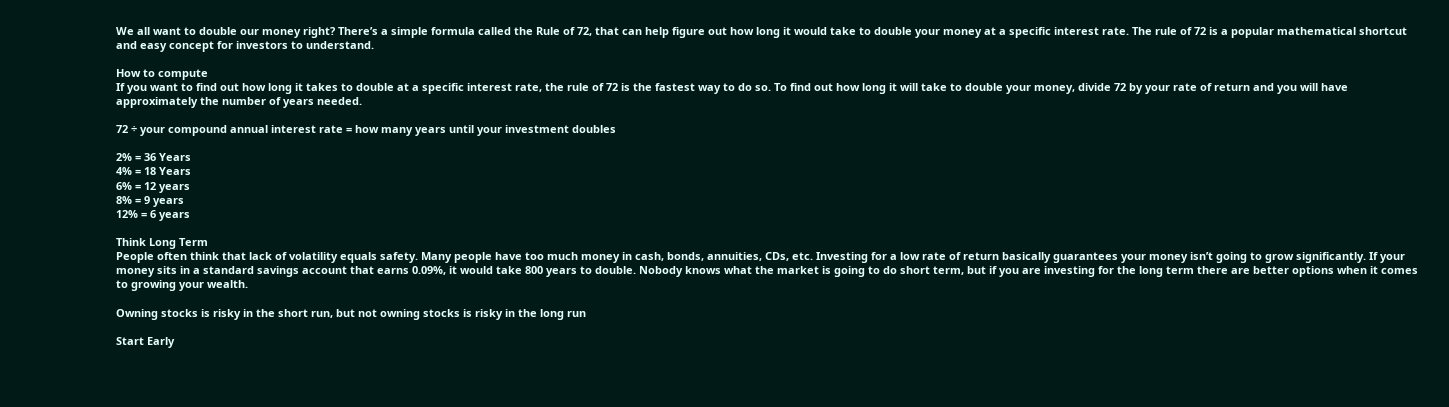We all want to double our money right? There’s a simple formula called the Rule of 72, that can help figure out how long it would take to double your money at a specific interest rate. The rule of 72 is a popular mathematical shortcut and easy concept for investors to understand.

How to compute
If you want to find out how long it takes to double at a specific interest rate, the rule of 72 is the fastest way to do so. To find out how long it will take to double your money, divide 72 by your rate of return and you will have approximately the number of years needed.

72 ÷ your compound annual interest rate = how many years until your investment doubles

2% = 36 Years
4% = 18 Years
6% = 12 years
8% = 9 years
12% = 6 years

Think Long Term
People often think that lack of volatility equals safety. Many people have too much money in cash, bonds, annuities, CDs, etc. Investing for a low rate of return basically guarantees your money isn’t going to grow significantly. If your money sits in a standard savings account that earns 0.09%, it would take 800 years to double. Nobody knows what the market is going to do short term, but if you are investing for the long term there are better options when it comes to growing your wealth.

Owning stocks is risky in the short run, but not owning stocks is risky in the long run

Start Early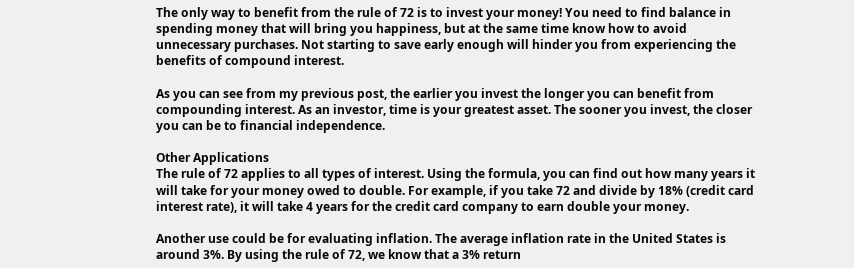The only way to benefit from the rule of 72 is to invest your money! You need to find balance in spending money that will bring you happiness, but at the same time know how to avoid unnecessary purchases. Not starting to save early enough will hinder you from experiencing the benefits of compound interest.

As you can see from my previous post, the earlier you invest the longer you can benefit from compounding interest. As an investor, time is your greatest asset. The sooner you invest, the closer you can be to financial independence.

Other Applications
The rule of 72 applies to all types of interest. Using the formula, you can find out how many years it will take for your money owed to double. For example, if you take 72 and divide by 18% (credit card interest rate), it will take 4 years for the credit card company to earn double your money.

Another use could be for evaluating inflation. The average inflation rate in the United States is around 3%. By using the rule of 72, we know that a 3% return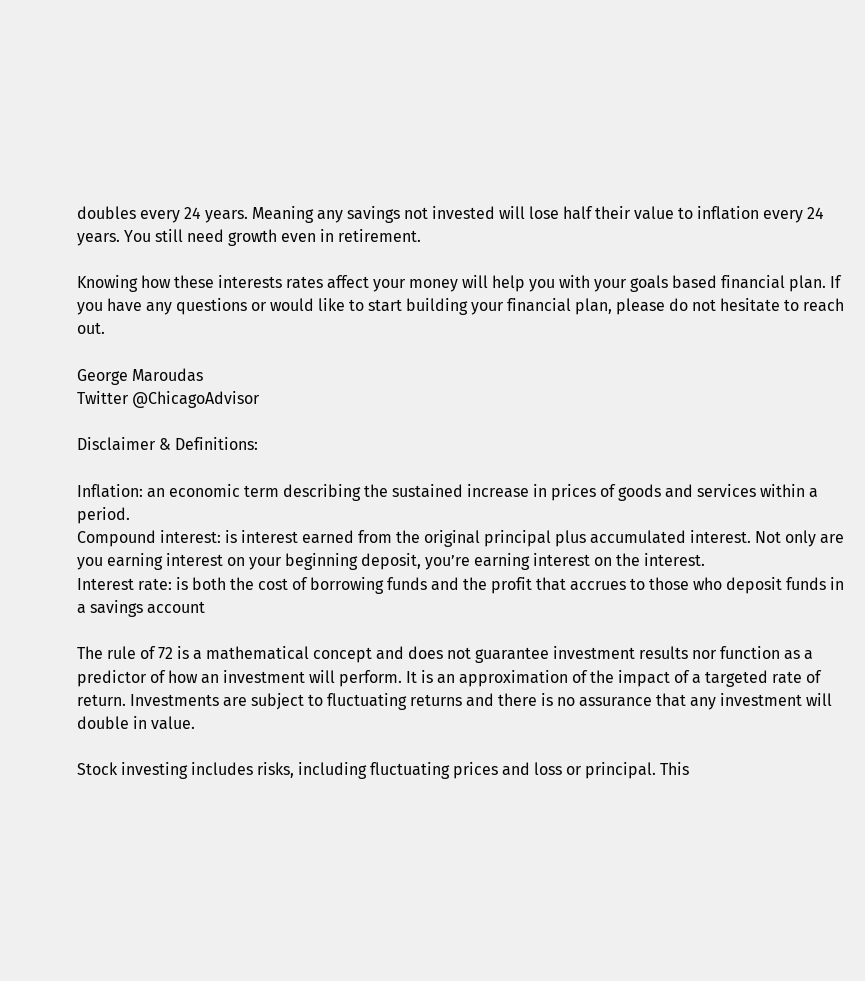doubles every 24 years. Meaning any savings not invested will lose half their value to inflation every 24 years. You still need growth even in retirement.

Knowing how these interests rates affect your money will help you with your goals based financial plan. If you have any questions or would like to start building your financial plan, please do not hesitate to reach out.

George Maroudas
Twitter @ChicagoAdvisor

Disclaimer & Definitions:

Inflation: an economic term describing the sustained increase in prices of goods and services within a period.
Compound interest: is interest earned from the original principal plus accumulated interest. Not only are you earning interest on your beginning deposit, you’re earning interest on the interest.
Interest rate: is both the cost of borrowing funds and the profit that accrues to those who deposit funds in a savings account

The rule of 72 is a mathematical concept and does not guarantee investment results nor function as a predictor of how an investment will perform. It is an approximation of the impact of a targeted rate of return. Investments are subject to fluctuating returns and there is no assurance that any investment will double in value.

Stock investing includes risks, including fluctuating prices and loss or principal. This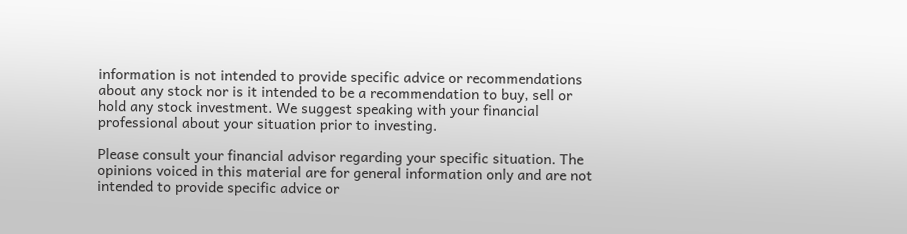information is not intended to provide specific advice or recommendations about any stock nor is it intended to be a recommendation to buy, sell or hold any stock investment. We suggest speaking with your financial professional about your situation prior to investing.

Please consult your financial advisor regarding your specific situation. The opinions voiced in this material are for general information only and are not intended to provide specific advice or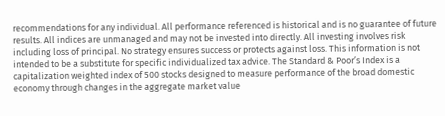recommendations for any individual. All performance referenced is historical and is no guarantee of future results. All indices are unmanaged and may not be invested into directly. All investing involves risk including loss of principal. No strategy ensures success or protects against loss. This information is not intended to be a substitute for specific individualized tax advice. The Standard & Poor’s Index is a capitalization weighted index of 500 stocks designed to measure performance of the broad domestic economy through changes in the aggregate market value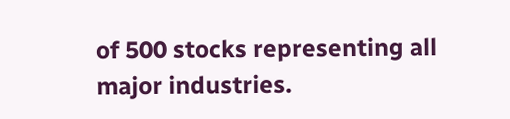of 500 stocks representing all major industries.